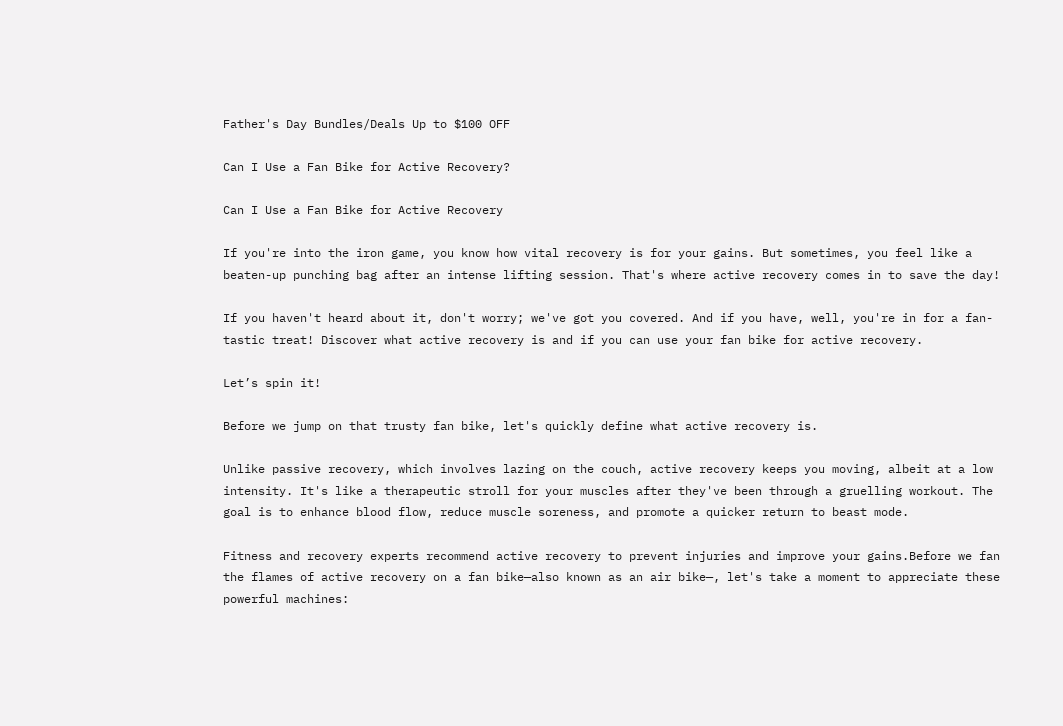Father's Day Bundles/Deals Up to $100 OFF

Can I Use a Fan Bike for Active Recovery?

Can I Use a Fan Bike for Active Recovery

If you're into the iron game, you know how vital recovery is for your gains. But sometimes, you feel like a beaten-up punching bag after an intense lifting session. That's where active recovery comes in to save the day!

If you haven't heard about it, don't worry; we've got you covered. And if you have, well, you're in for a fan-tastic treat! Discover what active recovery is and if you can use your fan bike for active recovery.

Let’s spin it!

Before we jump on that trusty fan bike, let's quickly define what active recovery is.

Unlike passive recovery, which involves lazing on the couch, active recovery keeps you moving, albeit at a low intensity. It's like a therapeutic stroll for your muscles after they've been through a gruelling workout. The goal is to enhance blood flow, reduce muscle soreness, and promote a quicker return to beast mode.

Fitness and recovery experts recommend active recovery to prevent injuries and improve your gains.Before we fan the flames of active recovery on a fan bike—also known as an air bike—, let's take a moment to appreciate these powerful machines: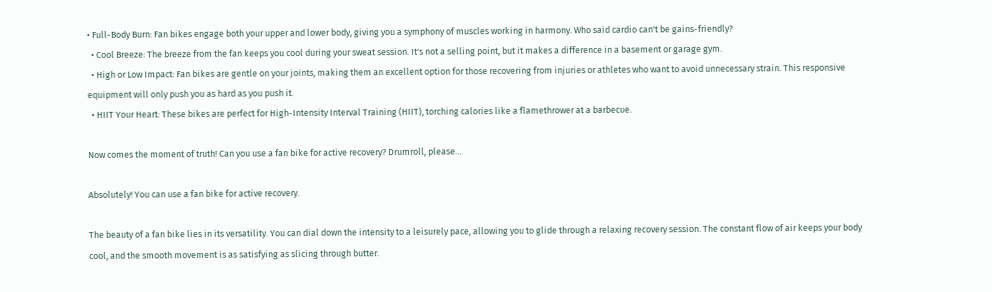• Full-Body Burn: Fan bikes engage both your upper and lower body, giving you a symphony of muscles working in harmony. Who said cardio can't be gains-friendly?
  • Cool Breeze: The breeze from the fan keeps you cool during your sweat session. It's not a selling point, but it makes a difference in a basement or garage gym.
  • High or Low Impact: Fan bikes are gentle on your joints, making them an excellent option for those recovering from injuries or athletes who want to avoid unnecessary strain. This responsive equipment will only push you as hard as you push it.
  • HIIT Your Heart: These bikes are perfect for High-Intensity Interval Training (HIIT), torching calories like a flamethrower at a barbecue.

Now comes the moment of truth! Can you use a fan bike for active recovery? Drumroll, please…

Absolutely! You can use a fan bike for active recovery.

The beauty of a fan bike lies in its versatility. You can dial down the intensity to a leisurely pace, allowing you to glide through a relaxing recovery session. The constant flow of air keeps your body cool, and the smooth movement is as satisfying as slicing through butter.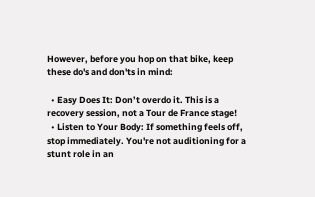However, before you hop on that bike, keep these do's and don'ts in mind:

  • Easy Does It: Don’t overdo it. This is a recovery session, not a Tour de France stage!
  • Listen to Your Body: If something feels off, stop immediately. You're not auditioning for a stunt role in an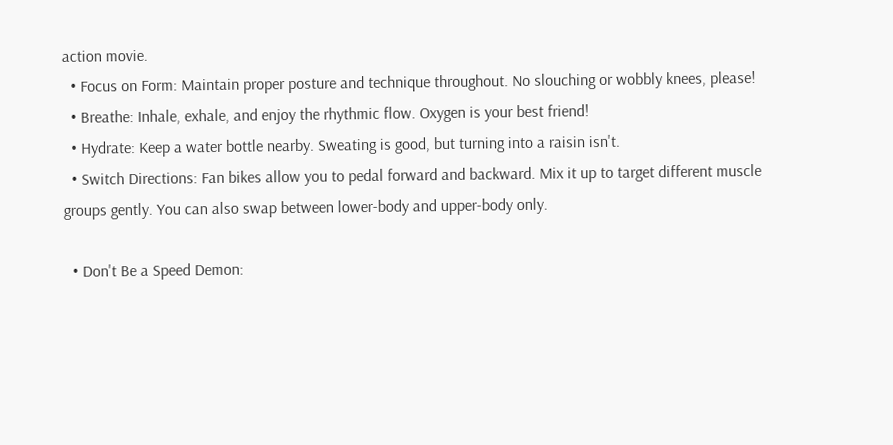action movie.
  • Focus on Form: Maintain proper posture and technique throughout. No slouching or wobbly knees, please!
  • Breathe: Inhale, exhale, and enjoy the rhythmic flow. Oxygen is your best friend!
  • Hydrate: Keep a water bottle nearby. Sweating is good, but turning into a raisin isn't.
  • Switch Directions: Fan bikes allow you to pedal forward and backward. Mix it up to target different muscle groups gently. You can also swap between lower-body and upper-body only.

  • Don't Be a Speed Demon: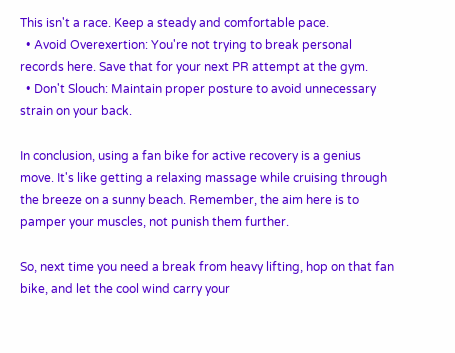This isn't a race. Keep a steady and comfortable pace.
  • Avoid Overexertion: You're not trying to break personal records here. Save that for your next PR attempt at the gym.
  • Don't Slouch: Maintain proper posture to avoid unnecessary strain on your back.

In conclusion, using a fan bike for active recovery is a genius move. It's like getting a relaxing massage while cruising through the breeze on a sunny beach. Remember, the aim here is to pamper your muscles, not punish them further.

So, next time you need a break from heavy lifting, hop on that fan bike, and let the cool wind carry your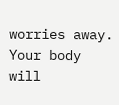worries away. Your body will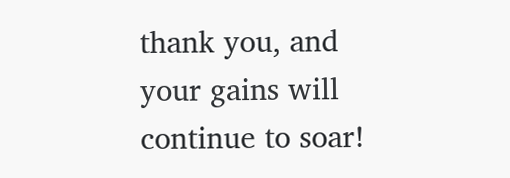thank you, and your gains will continue to soar!